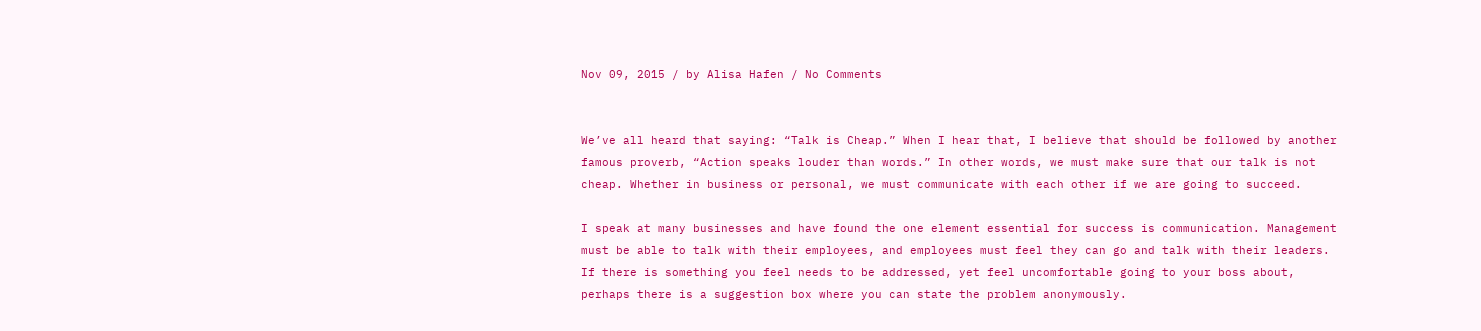Nov 09, 2015 / by Alisa Hafen / No Comments


We’ve all heard that saying: “Talk is Cheap.” When I hear that, I believe that should be followed by another famous proverb, “Action speaks louder than words.” In other words, we must make sure that our talk is not cheap. Whether in business or personal, we must communicate with each other if we are going to succeed.

I speak at many businesses and have found the one element essential for success is communication. Management must be able to talk with their employees, and employees must feel they can go and talk with their leaders. If there is something you feel needs to be addressed, yet feel uncomfortable going to your boss about, perhaps there is a suggestion box where you can state the problem anonymously.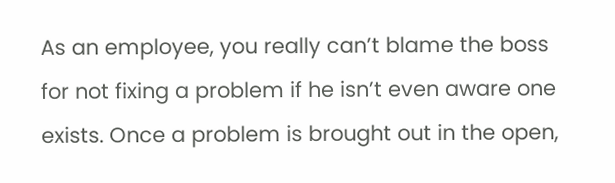As an employee, you really can’t blame the boss for not fixing a problem if he isn’t even aware one exists. Once a problem is brought out in the open,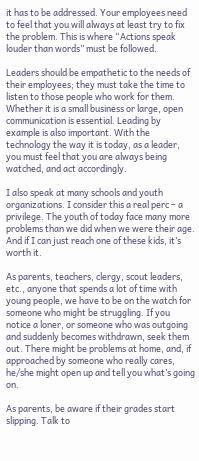it has to be addressed. Your employees need to feel that you will always at least try to fix the problem. This is where “Actions speak louder than words” must be followed.

Leaders should be empathetic to the needs of their employees; they must take the time to listen to those people who work for them. Whether it is a small business or large, open communication is essential. Leading by example is also important. With the technology the way it is today, as a leader, you must feel that you are always being watched, and act accordingly.

I also speak at many schools and youth organizations. I consider this a real perc – a privilege. The youth of today face many more problems than we did when we were their age. And if I can just reach one of these kids, it’s worth it.

As parents, teachers, clergy, scout leaders, etc., anyone that spends a lot of time with young people, we have to be on the watch for someone who might be struggling. If you notice a loner, or someone who was outgoing and suddenly becomes withdrawn, seek them out. There might be problems at home, and, if approached by someone who really cares, he/she might open up and tell you what’s going on.

As parents, be aware if their grades start slipping. Talk to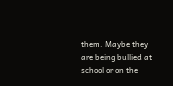them. Maybe they are being bullied at school or on the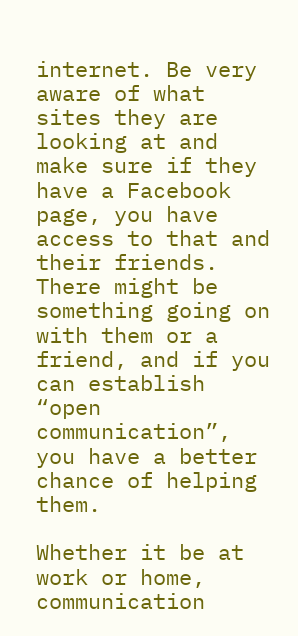internet. Be very aware of what sites they are looking at and make sure if they have a Facebook page, you have access to that and their friends. There might be something going on with them or a friend, and if you can establish “open communication”, you have a better chance of helping them.

Whether it be at work or home, communication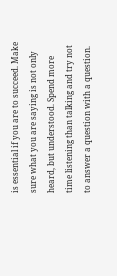is essential if you are to succeed. Make sure what you are saying is not only heard, but understood. Spend more time listening than talking and try not to answer a question with a question.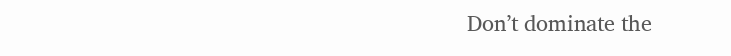Don’t dominate the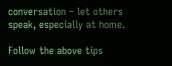conversation – let others speak, especially at home.

Follow the above tips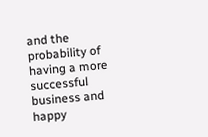and the probability of having a more successful business and happy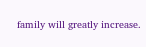family will greatly increase.